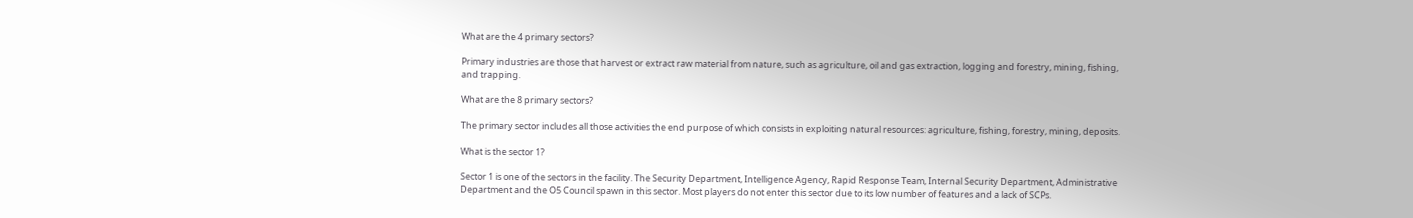What are the 4 primary sectors?

Primary industries are those that harvest or extract raw material from nature, such as agriculture, oil and gas extraction, logging and forestry, mining, fishing, and trapping.

What are the 8 primary sectors?

The primary sector includes all those activities the end purpose of which consists in exploiting natural resources: agriculture, fishing, forestry, mining, deposits.

What is the sector 1?

Sector 1 is one of the sectors in the facility. The Security Department, Intelligence Agency, Rapid Response Team, Internal Security Department, Administrative Department and the O5 Council spawn in this sector. Most players do not enter this sector due to its low number of features and a lack of SCPs.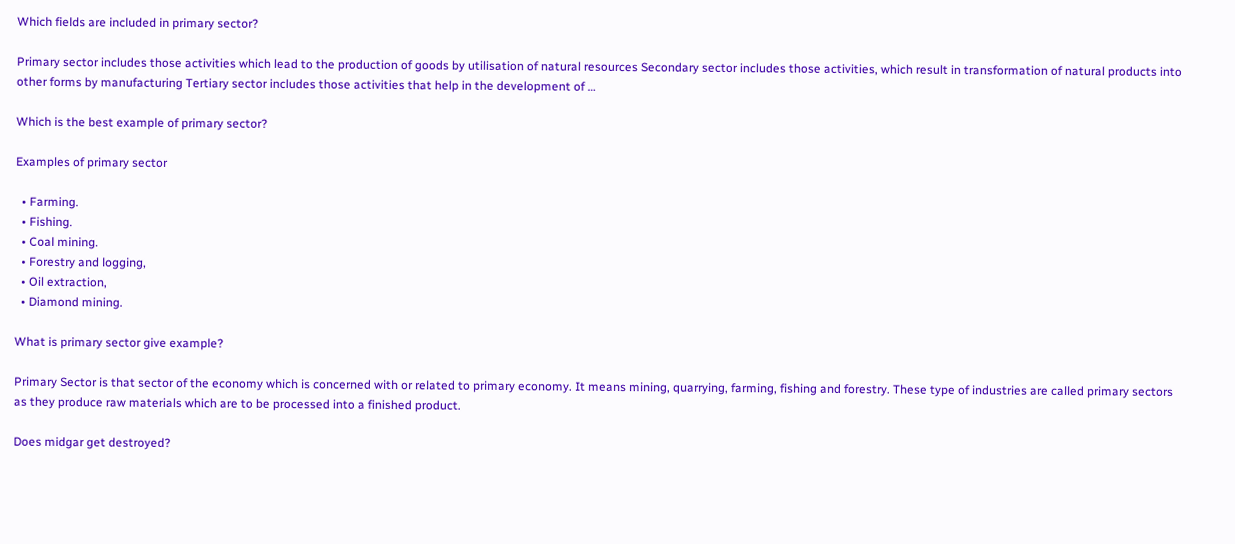Which fields are included in primary sector?

Primary sector includes those activities which lead to the production of goods by utilisation of natural resources Secondary sector includes those activities, which result in transformation of natural products into other forms by manufacturing Tertiary sector includes those activities that help in the development of …

Which is the best example of primary sector?

Examples of primary sector

  • Farming.
  • Fishing.
  • Coal mining.
  • Forestry and logging,
  • Oil extraction,
  • Diamond mining.

What is primary sector give example?

Primary Sector is that sector of the economy which is concerned with or related to primary economy. It means mining, quarrying, farming, fishing and forestry. These type of industries are called primary sectors as they produce raw materials which are to be processed into a finished product.

Does midgar get destroyed?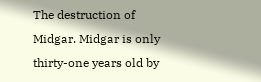The destruction of Midgar. Midgar is only thirty-one years old by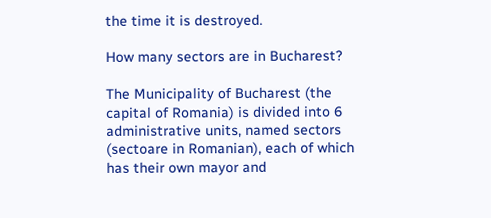the time it is destroyed.

How many sectors are in Bucharest?

The Municipality of Bucharest (the capital of Romania) is divided into 6 administrative units, named sectors (sectoare in Romanian), each of which has their own mayor and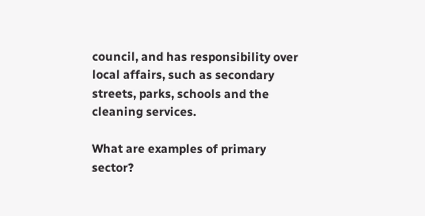council, and has responsibility over local affairs, such as secondary streets, parks, schools and the cleaning services.

What are examples of primary sector?